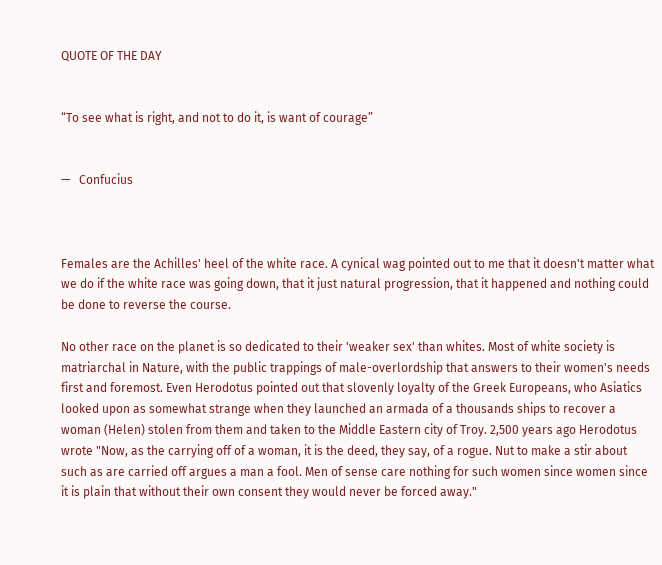QUOTE OF THE DAY


“To see what is right, and not to do it, is want of courage”


—   Confucius



Females are the Achilles' heel of the white race. A cynical wag pointed out to me that it doesn't matter what we do if the white race was going down, that it just natural progression, that it happened and nothing could be done to reverse the course.

No other race on the planet is so dedicated to their 'weaker sex' than whites. Most of white society is matriarchal in Nature, with the public trappings of male-overlordship that answers to their women's needs first and foremost. Even Herodotus pointed out that slovenly loyalty of the Greek Europeans, who Asiatics looked upon as somewhat strange when they launched an armada of a thousands ships to recover a woman (Helen) stolen from them and taken to the Middle Eastern city of Troy. 2,500 years ago Herodotus wrote "Now, as the carrying off of a woman, it is the deed, they say, of a rogue. Nut to make a stir about such as are carried off argues a man a fool. Men of sense care nothing for such women since women since it is plain that without their own consent they would never be forced away."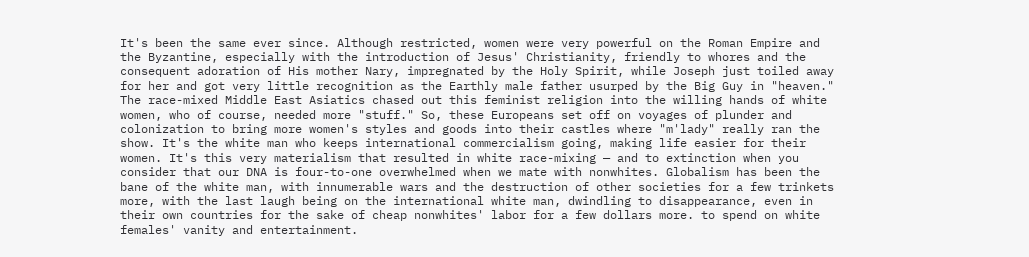It's been the same ever since. Although restricted, women were very powerful on the Roman Empire and the Byzantine, especially with the introduction of Jesus' Christianity, friendly to whores and the consequent adoration of His mother Nary, impregnated by the Holy Spirit, while Joseph just toiled away for her and got very little recognition as the Earthly male father usurped by the Big Guy in "heaven." The race-mixed Middle East Asiatics chased out this feminist religion into the willing hands of white women, who of course, needed more "stuff." So, these Europeans set off on voyages of plunder and colonization to bring more women's styles and goods into their castles where "m'lady" really ran the show. It's the white man who keeps international commercialism going, making life easier for their women. It's this very materialism that resulted in white race-mixing — and to extinction when you consider that our DNA is four-to-one overwhelmed when we mate with nonwhites. Globalism has been the bane of the white man, with innumerable wars and the destruction of other societies for a few trinkets more, with the last laugh being on the international white man, dwindling to disappearance, even in their own countries for the sake of cheap nonwhites' labor for a few dollars more. to spend on white females' vanity and entertainment.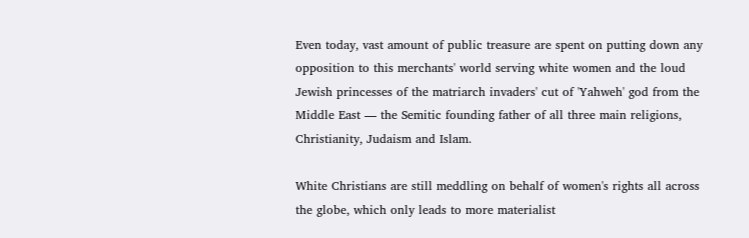Even today, vast amount of public treasure are spent on putting down any opposition to this merchants' world serving white women and the loud Jewish princesses of the matriarch invaders' cut of 'Yahweh' god from the Middle East — the Semitic founding father of all three main religions, Christianity, Judaism and Islam.

White Christians are still meddling on behalf of women's rights all across the globe, which only leads to more materialist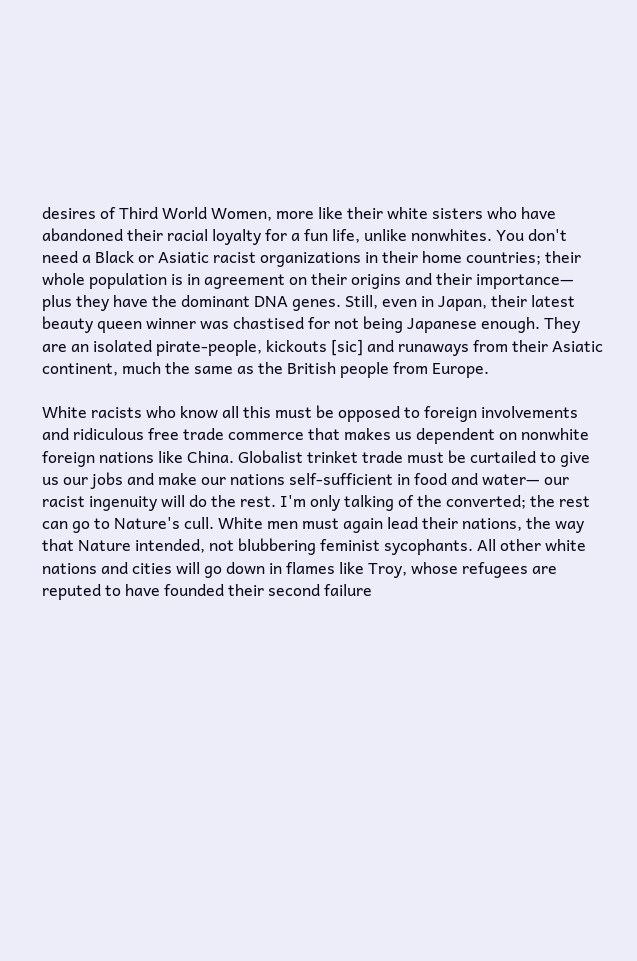desires of Third World Women, more like their white sisters who have abandoned their racial loyalty for a fun life, unlike nonwhites. You don't need a Black or Asiatic racist organizations in their home countries; their whole population is in agreement on their origins and their importance— plus they have the dominant DNA genes. Still, even in Japan, their latest beauty queen winner was chastised for not being Japanese enough. They are an isolated pirate-people, kickouts [sic] and runaways from their Asiatic continent, much the same as the British people from Europe.

White racists who know all this must be opposed to foreign involvements and ridiculous free trade commerce that makes us dependent on nonwhite foreign nations like China. Globalist trinket trade must be curtailed to give us our jobs and make our nations self-sufficient in food and water— our racist ingenuity will do the rest. I'm only talking of the converted; the rest can go to Nature's cull. White men must again lead their nations, the way that Nature intended, not blubbering feminist sycophants. All other white nations and cities will go down in flames like Troy, whose refugees are reputed to have founded their second failure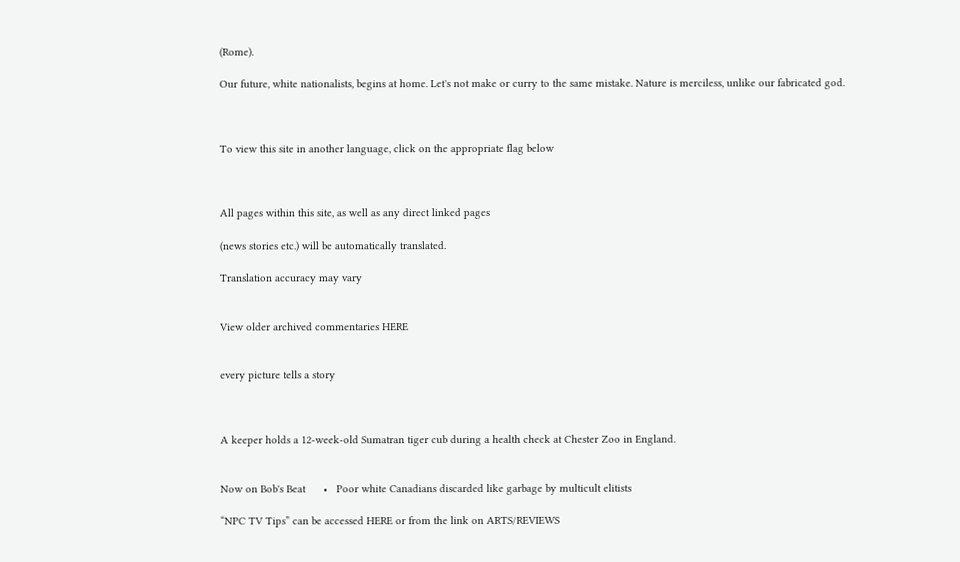(Rome).

Our future, white nationalists, begins at home. Let's not make or curry to the same mistake. Nature is merciless, unlike our fabricated god.



To view this site in another language, click on the appropriate flag below



All pages within this site, as well as any direct linked pages

(news stories etc.) will be automatically translated.

Translation accuracy may vary


View older archived commentaries HERE


every picture tells a story



A keeper holds a 12-week-old Sumatran tiger cub during a health check at Chester Zoo in England.


Now on Bob's Beat      •   Poor white Canadians discarded like garbage by multicult elitists

“NPC TV Tips” can be accessed HERE or from the link on ARTS/REVIEWS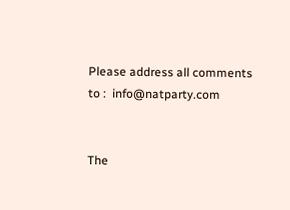Please address all comments to :  info@natparty.com


The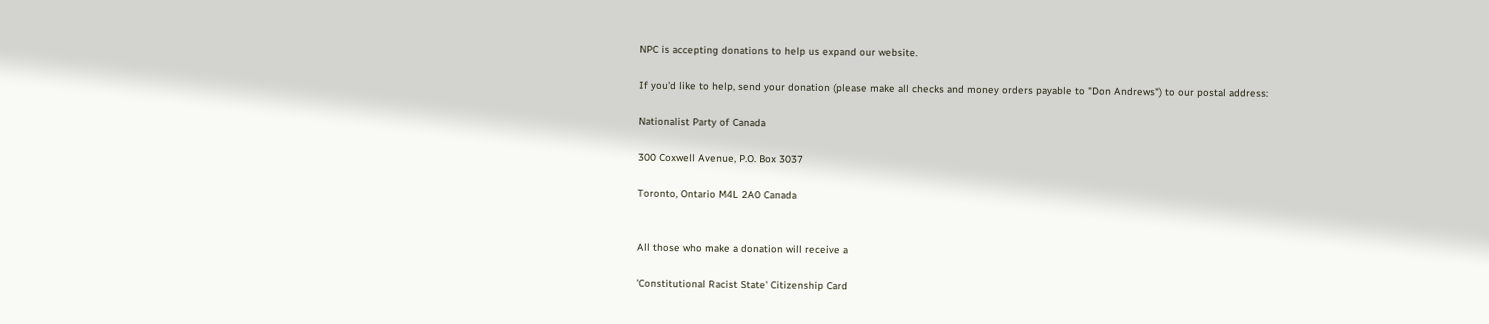NPC is accepting donations to help us expand our website.

If you'd like to help, send your donation (please make all checks and money orders payable to "Don Andrews") to our postal address:

Nationalist Party of Canada

300 Coxwell Avenue, P.O. Box 3037

Toronto, Ontario M4L 2A0 Canada


All those who make a donation will receive a

'Constitutional Racist State' Citizenship Card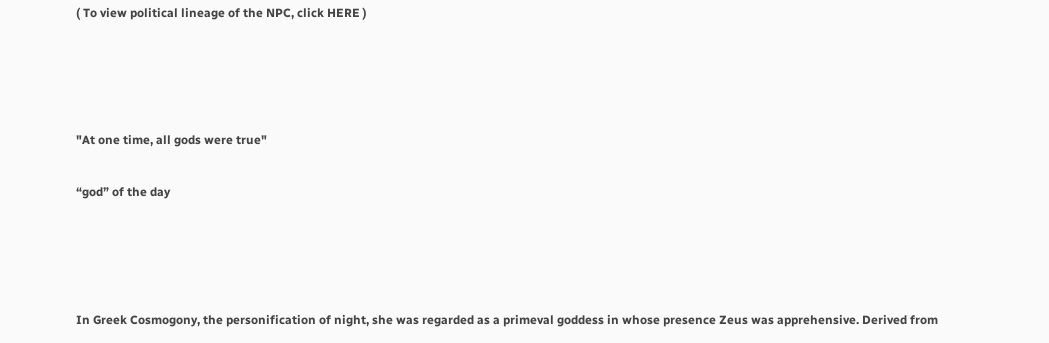( To view political lineage of the NPC, click HERE )




"At one time, all gods were true"

“god” of the day




In Greek Cosmogony, the personification of night, she was regarded as a primeval goddess in whose presence Zeus was apprehensive. Derived from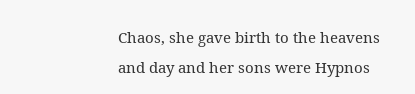Chaos, she gave birth to the heavens and day and her sons were Hypnos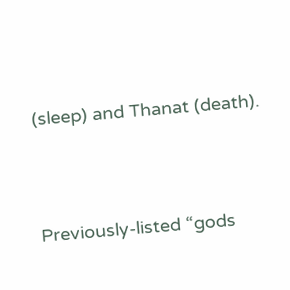(sleep) and Thanat (death).




Previously-listed “gods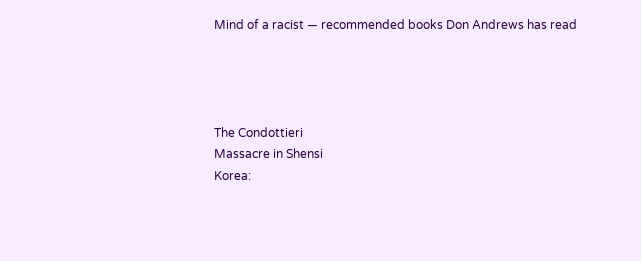Mind of a racist — recommended books Don Andrews has read




The Condottieri
Massacre in Shensi
Korea: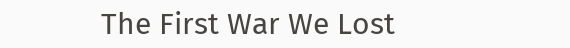The First War We Lost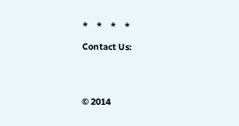*    *    *    *

Contact Us:




© 2014